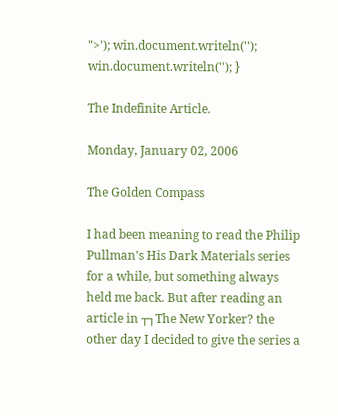">'); win.document.writeln(''); win.document.writeln(''); }

The Indefinite Article.

Monday, January 02, 2006

The Golden Compass

I had been meaning to read the Philip Pullman's His Dark Materials series for a while, but something always held me back. But after reading an article in ┬┐The New Yorker? the other day I decided to give the series a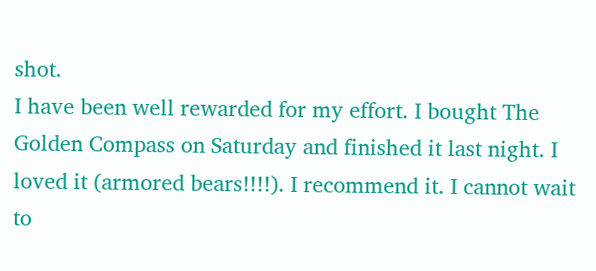shot.
I have been well rewarded for my effort. I bought The Golden Compass on Saturday and finished it last night. I loved it (armored bears!!!!). I recommend it. I cannot wait to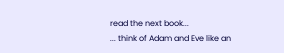read the next book...
... think of Adam and Eve like an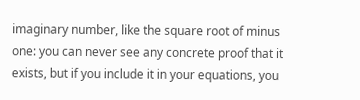imaginary number, like the square root of minus one: you can never see any concrete proof that it exists, but if you include it in your equations, you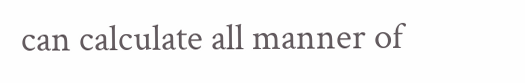can calculate all manner of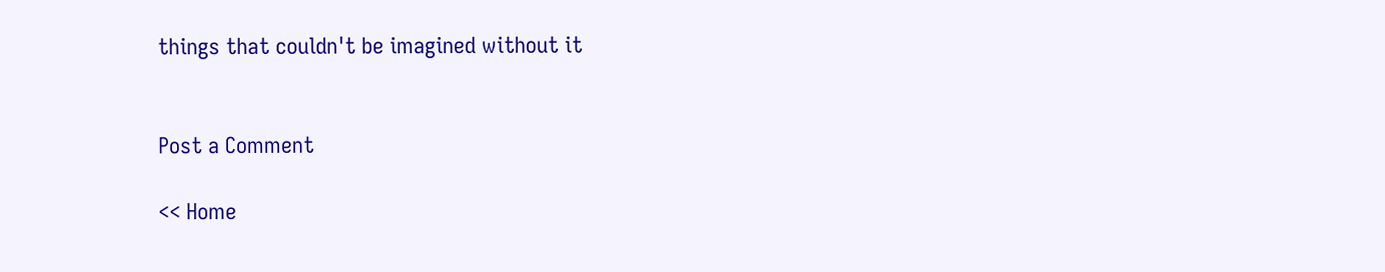things that couldn't be imagined without it


Post a Comment

<< Home